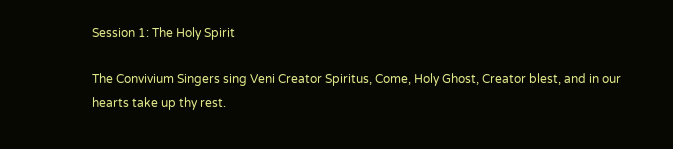Session 1: The Holy Spirit

The Convivium Singers sing Veni Creator Spiritus, Come, Holy Ghost, Creator blest, and in our hearts take up thy rest.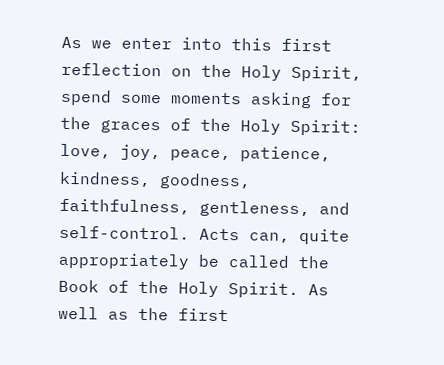As we enter into this first reflection on the Holy Spirit, spend some moments asking for the graces of the Holy Spirit: love, joy, peace, patience, kindness, goodness, faithfulness, gentleness, and self-control. Acts can, quite appropriately be called the Book of the Holy Spirit. As well as the first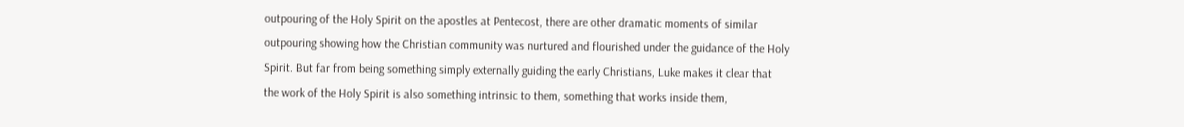outpouring of the Holy Spirit on the apostles at Pentecost, there are other dramatic moments of similar outpouring showing how the Christian community was nurtured and flourished under the guidance of the Holy Spirit. But far from being something simply externally guiding the early Christians, Luke makes it clear that the work of the Holy Spirit is also something intrinsic to them, something that works inside them,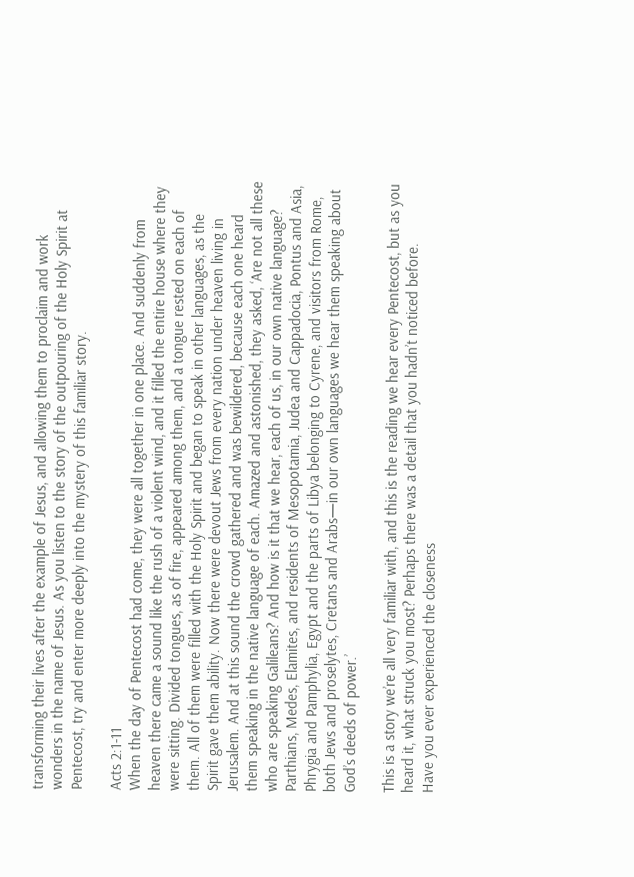transforming their lives after the example of Jesus, and allowing them to proclaim and work wonders in the name of Jesus. As you listen to the story of the outpouring of the Holy Spirit at Pentecost, try and enter more deeply into the mystery of this familiar story.

Acts 2:1-11
When the day of Pentecost had come, they were all together in one place. And suddenly from heaven there came a sound like the rush of a violent wind, and it filled the entire house where they were sitting. Divided tongues, as of fire, appeared among them, and a tongue rested on each of them. All of them were filled with the Holy Spirit and began to speak in other languages, as the Spirit gave them ability. Now there were devout Jews from every nation under heaven living in Jerusalem. And at this sound the crowd gathered and was bewildered, because each one heard them speaking in the native language of each. Amazed and astonished, they asked, ‘Are not all these who are speaking Galileans? And how is it that we hear, each of us, in our own native language? Parthians, Medes, Elamites, and residents of Mesopotamia, Judea and Cappadocia, Pontus and Asia, Phrygia and Pamphylia, Egypt and the parts of Libya belonging to Cyrene, and visitors from Rome, both Jews and proselytes, Cretans and Arabs—in our own languages we hear them speaking about God’s deeds of power.’

This is a story we’re all very familiar with, and this is the reading we hear every Pentecost, but as you heard it, what struck you most? Perhaps there was a detail that you hadn’t noticed before.
Have you ever experienced the closeness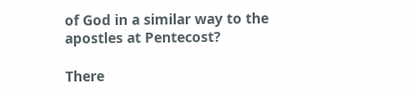of God in a similar way to the apostles at Pentecost?

There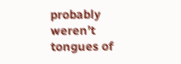probably weren’t tongues of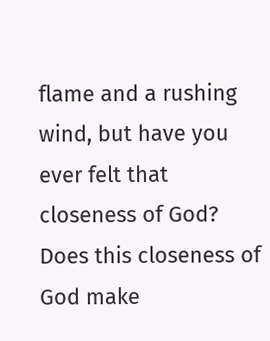flame and a rushing wind, but have you ever felt that closeness of God? Does this closeness of God make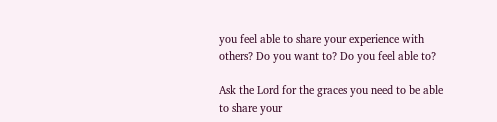you feel able to share your experience with others? Do you want to? Do you feel able to?

Ask the Lord for the graces you need to be able to share your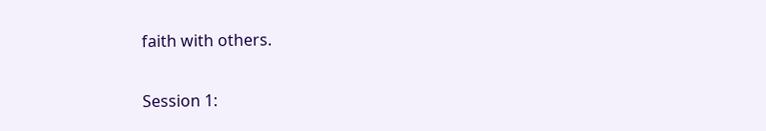faith with others.

Session 1: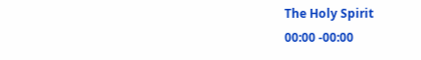The Holy Spirit
00:00 -00:00